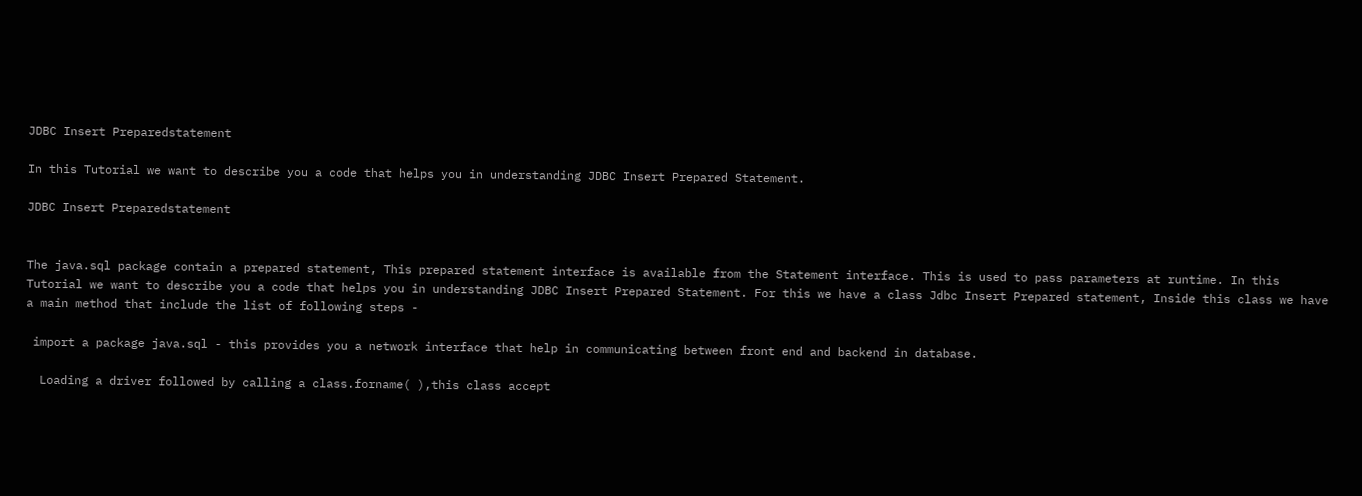JDBC Insert Preparedstatement

In this Tutorial we want to describe you a code that helps you in understanding JDBC Insert Prepared Statement.

JDBC Insert Preparedstatement


The java.sql package contain a prepared statement, This prepared statement interface is available from the Statement interface. This is used to pass parameters at runtime. In this Tutorial we want to describe you a code that helps you in understanding JDBC Insert Prepared Statement. For this we have a class Jdbc Insert Prepared statement, Inside this class we have a main method that include the list of following steps -

 import a package java.sql - this provides you a network interface that help in communicating between front end and backend in database.

  Loading a driver followed by calling a class.forname( ),this class accept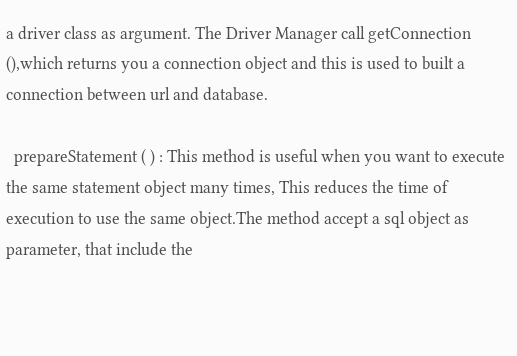a driver class as argument. The Driver Manager call getConnection (),which returns you a connection object and this is used to built a connection between url and database.

  prepareStatement ( ) : This method is useful when you want to execute the same statement object many times, This reduces the time of execution to use the same object.The method accept a sql object as parameter, that include the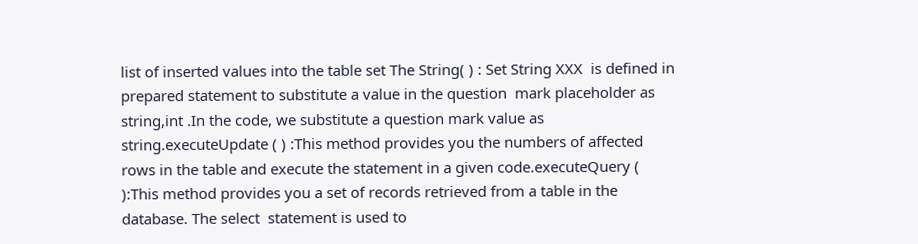list of inserted values into the table set The String( ) : Set String XXX  is defined in prepared statement to substitute a value in the question  mark placeholder as string,int .In the code, we substitute a question mark value as string.executeUpdate ( ) :This method provides you the numbers of affected rows in the table and execute the statement in a given code.executeQuery ( ):This method provides you a set of records retrieved from a table in the database. The select  statement is used to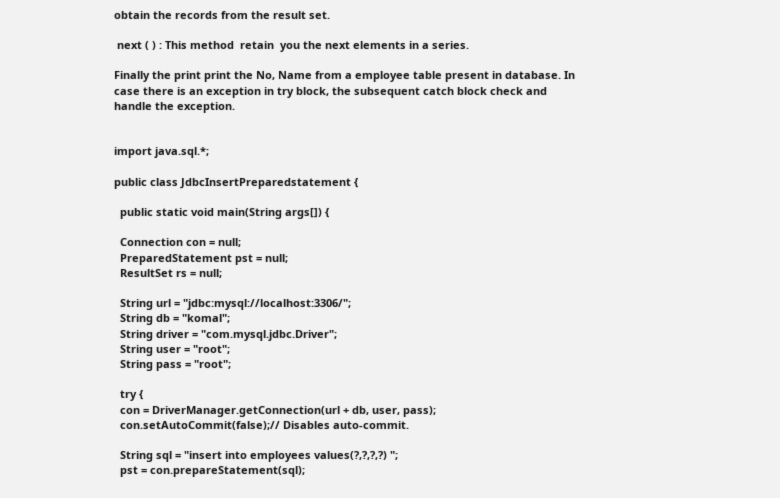obtain the records from the result set.

 next ( ) : This method  retain  you the next elements in a series.

Finally the print print the No, Name from a employee table present in database. In case there is an exception in try block, the subsequent catch block check and handle the exception.


import java.sql.*;

public class JdbcInsertPreparedstatement {

  public static void main(String args[]) {

  Connection con = null;
  PreparedStatement pst = null;
  ResultSet rs = null;

  String url = "jdbc:mysql://localhost:3306/";
  String db = "komal";
  String driver = "com.mysql.jdbc.Driver";
  String user = "root";
  String pass = "root";

  try {
  con = DriverManager.getConnection(url + db, user, pass);
  con.setAutoCommit(false);// Disables auto-commit.

  String sql = "insert into employees values(?,?,?,?) ";
  pst = con.prepareStatement(sql);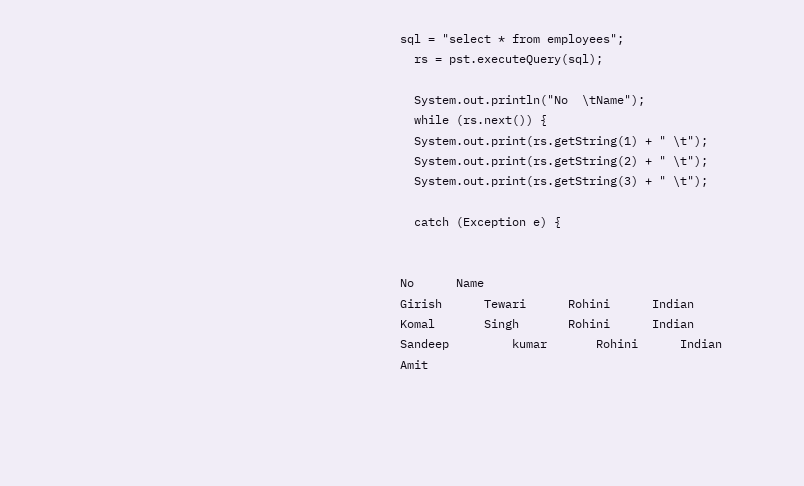sql = "select * from employees";
  rs = pst.executeQuery(sql);

  System.out.println("No  \tName");
  while (rs.next()) {
  System.out.print(rs.getString(1) + " \t");
  System.out.print(rs.getString(2) + " \t");
  System.out.print(rs.getString(3) + " \t");

  catch (Exception e) {


No      Name
Girish      Tewari      Rohini      Indian
Komal       Singh       Rohini      Indian
Sandeep         kumar       Rohini      Indian
Amit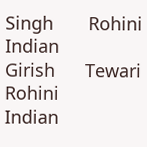Singh       Rohini      Indian
Girish      Tewari      Rohini      Indian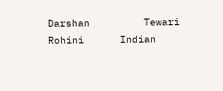Darshan         Tewari      Rohini      Indian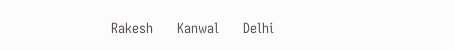Rakesh      Kanwal      Delhi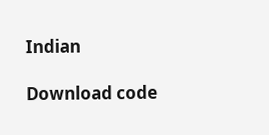Indian

Download code